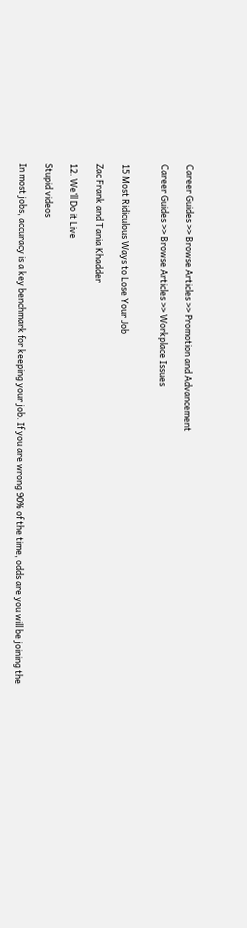Career Guides >> Browse Articles >> Promotion and Advancement

Career Guides >> Browse Articles >> Workplace Issues


15 Most Ridiculous Ways to Lose Your Job

Zac Frank and Tania Khadder

12. We’ll Do it Live

Stupid videos

In most jobs, accuracy is a key benchmark for keeping your job. If you are wrong 90% of the time, odds are you will be joining the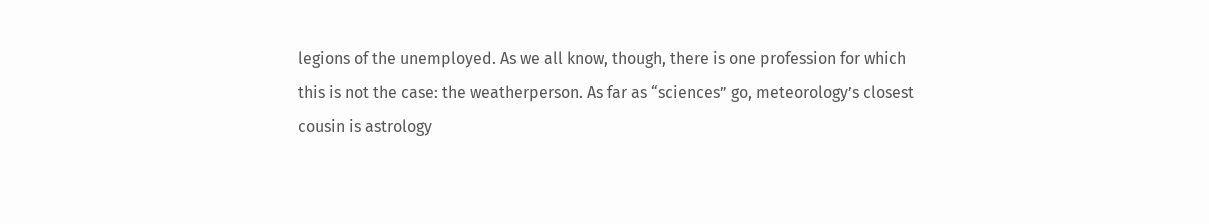legions of the unemployed. As we all know, though, there is one profession for which this is not the case: the weatherperson. As far as “sciences” go, meteorology’s closest cousin is astrology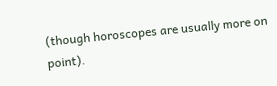(though horoscopes are usually more on point).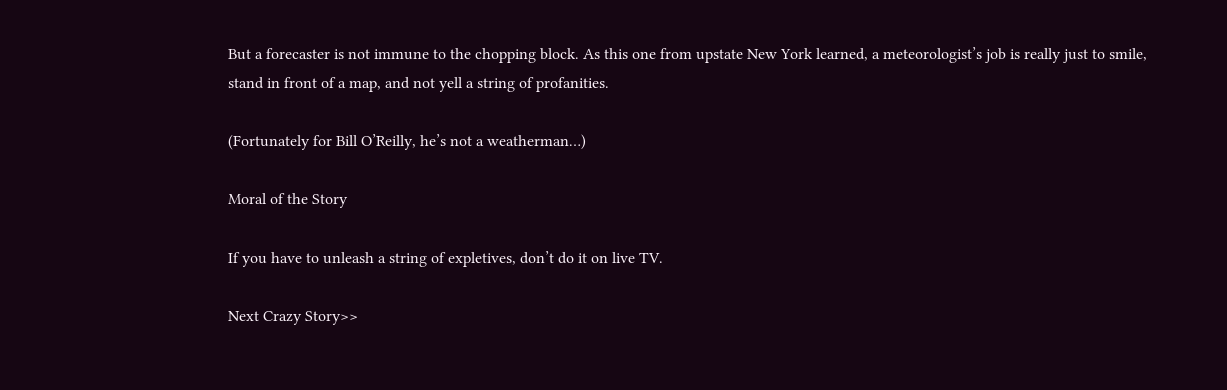But a forecaster is not immune to the chopping block. As this one from upstate New York learned, a meteorologist’s job is really just to smile, stand in front of a map, and not yell a string of profanities.

(Fortunately for Bill O’Reilly, he’s not a weatherman…)

Moral of the Story

If you have to unleash a string of expletives, don’t do it on live TV.

Next Crazy Story>>